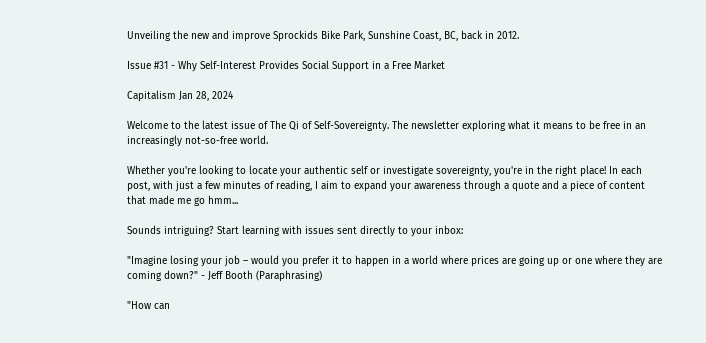Unveiling the new and improve Sprockids Bike Park, Sunshine Coast, BC, back in 2012.

Issue #31 - Why Self-Interest Provides Social Support in a Free Market

Capitalism Jan 28, 2024

Welcome to the latest issue of The Qi of Self-Sovereignty. The newsletter exploring what it means to be free in an increasingly not-so-free world.

Whether you're looking to locate your authentic self or investigate sovereignty, you're in the right place! In each post, with just a few minutes of reading, I aim to expand your awareness through a quote and a piece of content that made me go hmm...

Sounds intriguing? Start learning with issues sent directly to your inbox:

"Imagine losing your job – would you prefer it to happen in a world where prices are going up or one where they are coming down?" - Jeff Booth (Paraphrasing)

"How can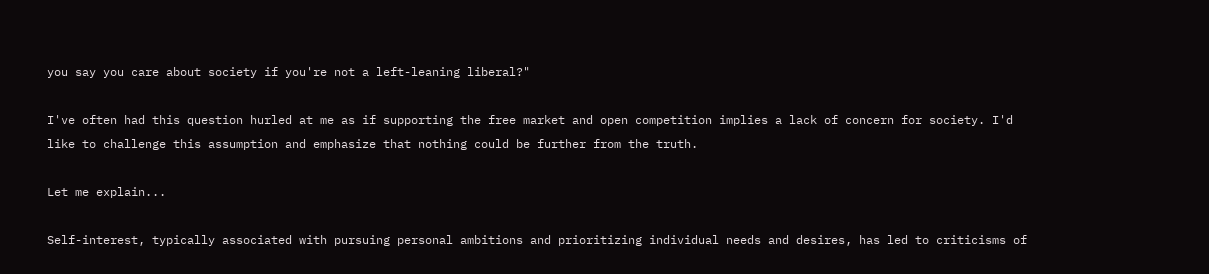you say you care about society if you're not a left-leaning liberal?"

I've often had this question hurled at me as if supporting the free market and open competition implies a lack of concern for society. I'd like to challenge this assumption and emphasize that nothing could be further from the truth.

Let me explain...

Self-interest, typically associated with pursuing personal ambitions and prioritizing individual needs and desires, has led to criticisms of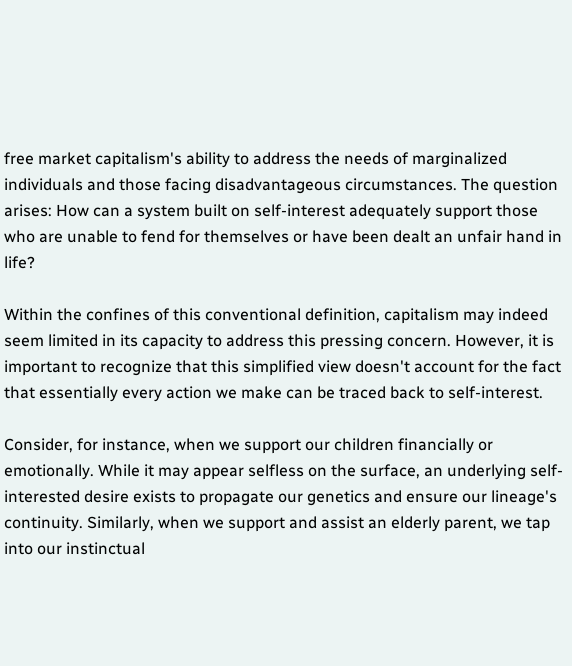free market capitalism's ability to address the needs of marginalized individuals and those facing disadvantageous circumstances. The question arises: How can a system built on self-interest adequately support those who are unable to fend for themselves or have been dealt an unfair hand in life?

Within the confines of this conventional definition, capitalism may indeed seem limited in its capacity to address this pressing concern. However, it is important to recognize that this simplified view doesn't account for the fact that essentially every action we make can be traced back to self-interest.

Consider, for instance, when we support our children financially or emotionally. While it may appear selfless on the surface, an underlying self-interested desire exists to propagate our genetics and ensure our lineage's continuity. Similarly, when we support and assist an elderly parent, we tap into our instinctual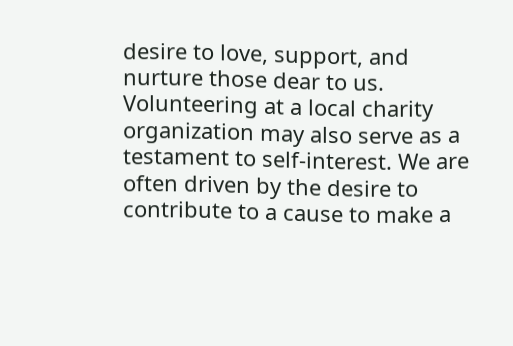desire to love, support, and nurture those dear to us. Volunteering at a local charity organization may also serve as a testament to self-interest. We are often driven by the desire to contribute to a cause to make a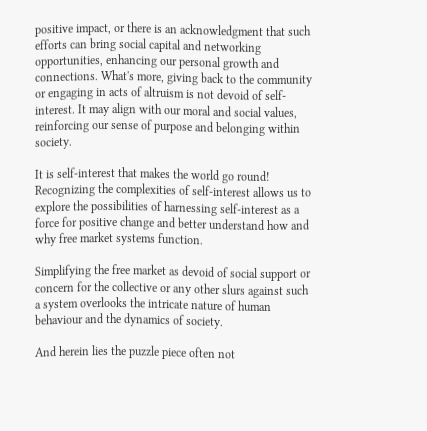positive impact, or there is an acknowledgment that such efforts can bring social capital and networking opportunities, enhancing our personal growth and connections. What's more, giving back to the community or engaging in acts of altruism is not devoid of self-interest. It may align with our moral and social values, reinforcing our sense of purpose and belonging within society.

It is self-interest that makes the world go round! Recognizing the complexities of self-interest allows us to explore the possibilities of harnessing self-interest as a force for positive change and better understand how and why free market systems function.

Simplifying the free market as devoid of social support or concern for the collective or any other slurs against such a system overlooks the intricate nature of human behaviour and the dynamics of society.

And herein lies the puzzle piece often not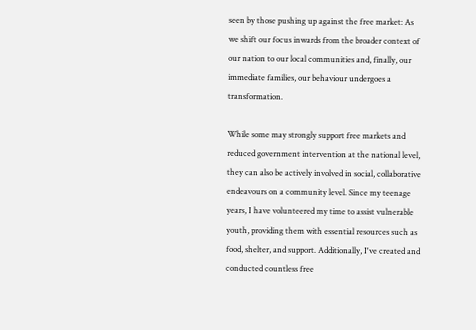seen by those pushing up against the free market: As we shift our focus inwards from the broader context of our nation to our local communities and, finally, our immediate families, our behaviour undergoes a transformation.

While some may strongly support free markets and reduced government intervention at the national level, they can also be actively involved in social, collaborative endeavours on a community level. Since my teenage years, I have volunteered my time to assist vulnerable youth, providing them with essential resources such as food, shelter, and support. Additionally, I've created and conducted countless free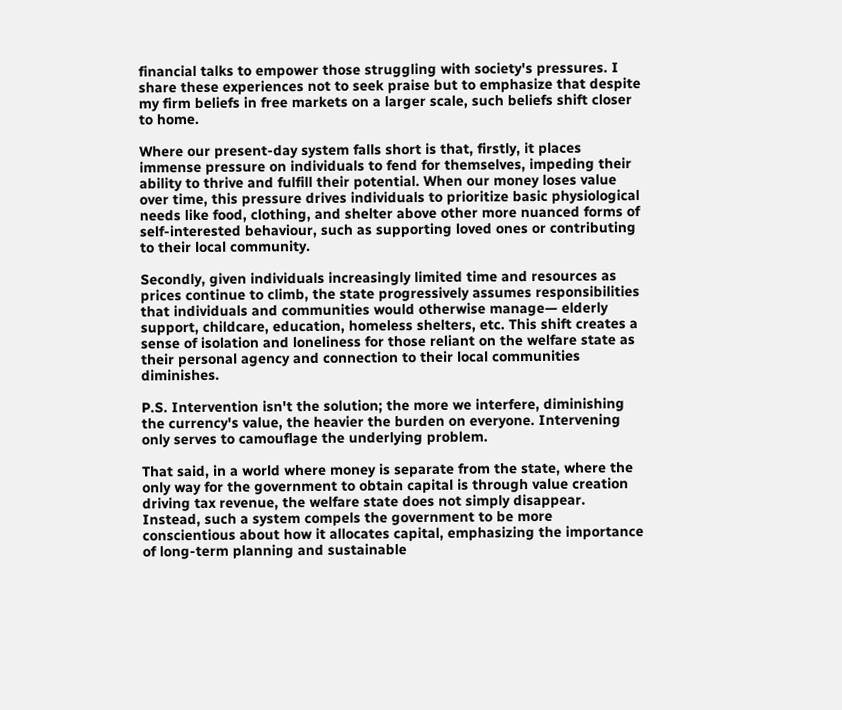financial talks to empower those struggling with society's pressures. I share these experiences not to seek praise but to emphasize that despite my firm beliefs in free markets on a larger scale, such beliefs shift closer to home.

Where our present-day system falls short is that, firstly, it places immense pressure on individuals to fend for themselves, impeding their ability to thrive and fulfill their potential. When our money loses value over time, this pressure drives individuals to prioritize basic physiological needs like food, clothing, and shelter above other more nuanced forms of self-interested behaviour, such as supporting loved ones or contributing to their local community.

Secondly, given individuals increasingly limited time and resources as prices continue to climb, the state progressively assumes responsibilities that individuals and communities would otherwise manage— elderly support, childcare, education, homeless shelters, etc. This shift creates a sense of isolation and loneliness for those reliant on the welfare state as their personal agency and connection to their local communities diminishes.

P.S. Intervention isn't the solution; the more we interfere, diminishing the currency's value, the heavier the burden on everyone. Intervening only serves to camouflage the underlying problem.

That said, in a world where money is separate from the state, where the only way for the government to obtain capital is through value creation driving tax revenue, the welfare state does not simply disappear. Instead, such a system compels the government to be more conscientious about how it allocates capital, emphasizing the importance of long-term planning and sustainable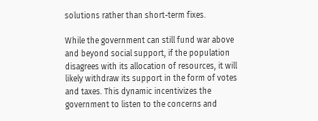solutions rather than short-term fixes.

While the government can still fund war above and beyond social support, if the population disagrees with its allocation of resources, it will likely withdraw its support in the form of votes and taxes. This dynamic incentivizes the government to listen to the concerns and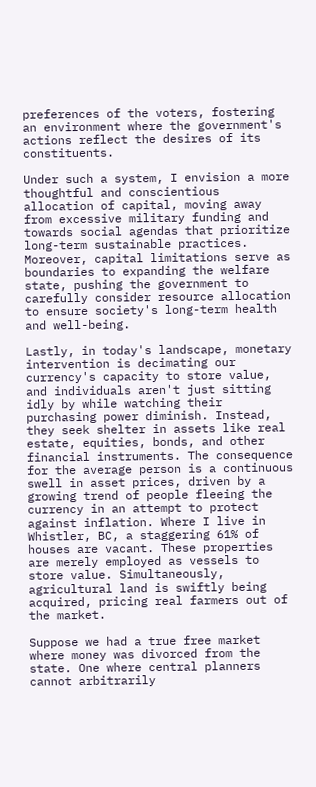preferences of the voters, fostering an environment where the government's actions reflect the desires of its constituents.

Under such a system, I envision a more thoughtful and conscientious allocation of capital, moving away from excessive military funding and towards social agendas that prioritize long-term sustainable practices. Moreover, capital limitations serve as boundaries to expanding the welfare state, pushing the government to carefully consider resource allocation to ensure society's long-term health and well-being.

Lastly, in today's landscape, monetary intervention is decimating our currency's capacity to store value, and individuals aren't just sitting idly by while watching their purchasing power diminish. Instead, they seek shelter in assets like real estate, equities, bonds, and other financial instruments. The consequence for the average person is a continuous swell in asset prices, driven by a growing trend of people fleeing the currency in an attempt to protect against inflation. Where I live in Whistler, BC, a staggering 61% of houses are vacant. These properties are merely employed as vessels to store value. Simultaneously, agricultural land is swiftly being acquired, pricing real farmers out of the market.

Suppose we had a true free market where money was divorced from the state. One where central planners cannot arbitrarily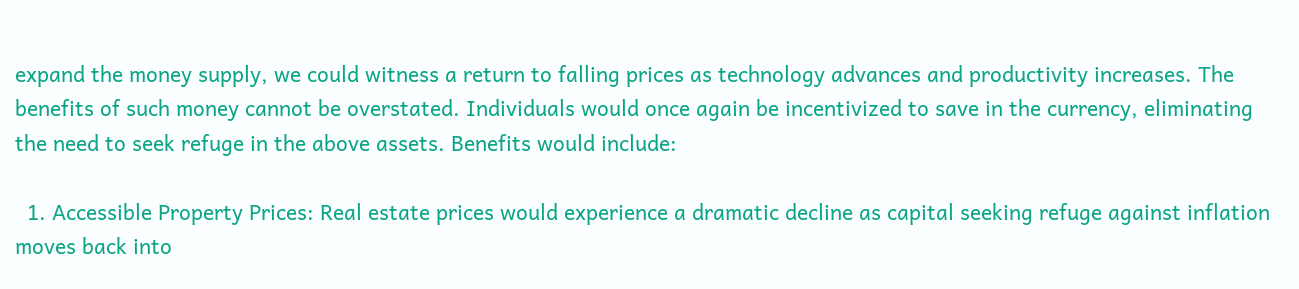expand the money supply, we could witness a return to falling prices as technology advances and productivity increases. The benefits of such money cannot be overstated. Individuals would once again be incentivized to save in the currency, eliminating the need to seek refuge in the above assets. Benefits would include:

  1. Accessible Property Prices: Real estate prices would experience a dramatic decline as capital seeking refuge against inflation moves back into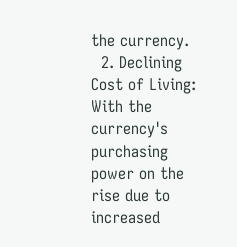the currency.
  2. Declining Cost of Living: With the currency's purchasing power on the rise due to increased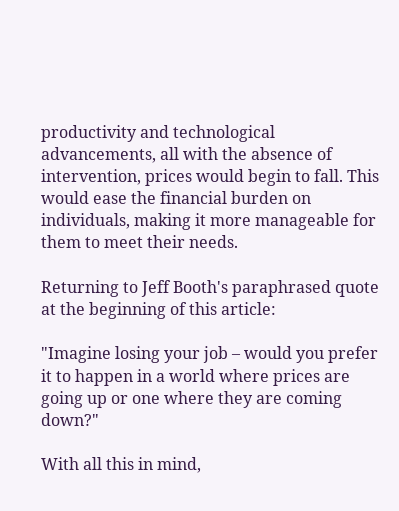productivity and technological advancements, all with the absence of intervention, prices would begin to fall. This would ease the financial burden on individuals, making it more manageable for them to meet their needs.

Returning to Jeff Booth's paraphrased quote at the beginning of this article:

"Imagine losing your job – would you prefer it to happen in a world where prices are going up or one where they are coming down?"

With all this in mind,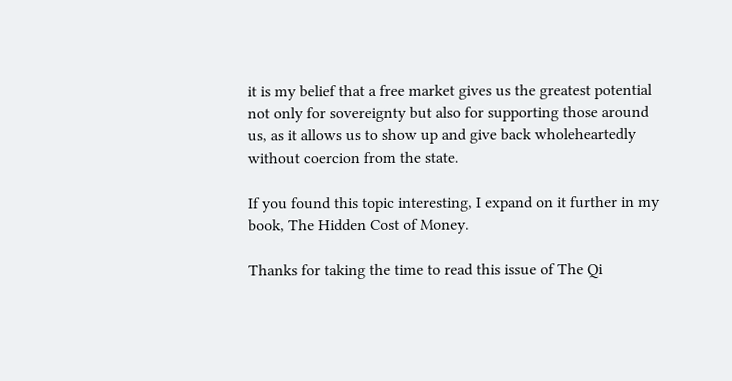it is my belief that a free market gives us the greatest potential not only for sovereignty but also for supporting those around us, as it allows us to show up and give back wholeheartedly without coercion from the state.

If you found this topic interesting, I expand on it further in my book, The Hidden Cost of Money.

Thanks for taking the time to read this issue of The Qi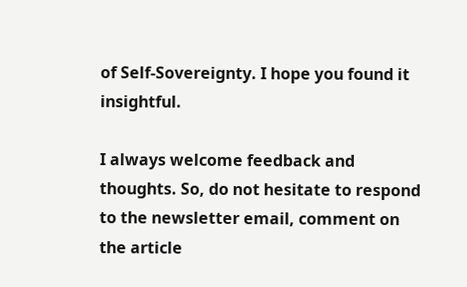of Self-Sovereignty. I hope you found it insightful.

I always welcome feedback and thoughts. So, do not hesitate to respond to the newsletter email, comment on the article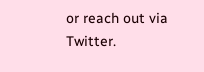or reach out via Twitter.